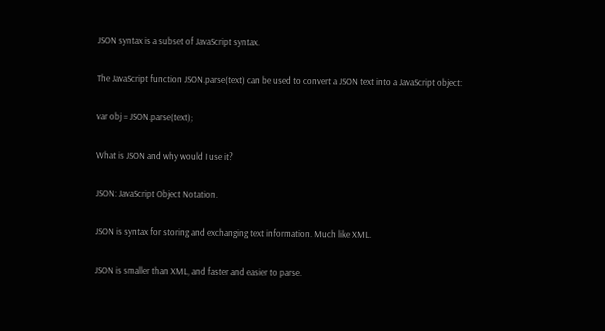JSON syntax is a subset of JavaScript syntax.

The JavaScript function JSON.parse(text) can be used to convert a JSON text into a JavaScript object:

var obj = JSON.parse(text);

What is JSON and why would I use it?

JSON: JavaScript Object Notation.

JSON is syntax for storing and exchanging text information. Much like XML.

JSON is smaller than XML, and faster and easier to parse.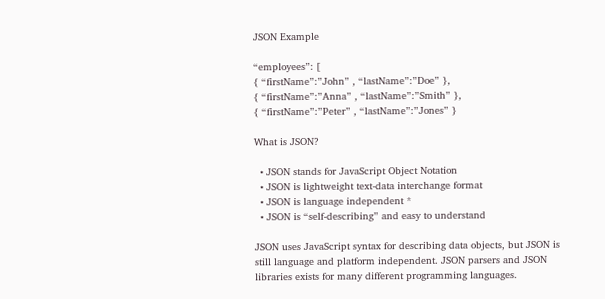JSON Example

“employees”: [
{ “firstName”:”John” , “lastName”:”Doe” },
{ “firstName”:”Anna” , “lastName”:”Smith” },
{ “firstName”:”Peter” , “lastName”:”Jones” }

What is JSON?

  • JSON stands for JavaScript Object Notation
  • JSON is lightweight text-data interchange format
  • JSON is language independent *
  • JSON is “self-describing” and easy to understand

JSON uses JavaScript syntax for describing data objects, but JSON is still language and platform independent. JSON parsers and JSON libraries exists for many different programming languages.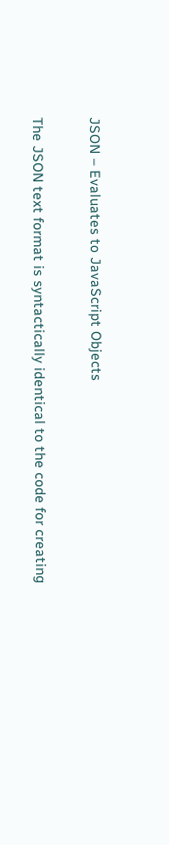JSON – Evaluates to JavaScript Objects

The JSON text format is syntactically identical to the code for creating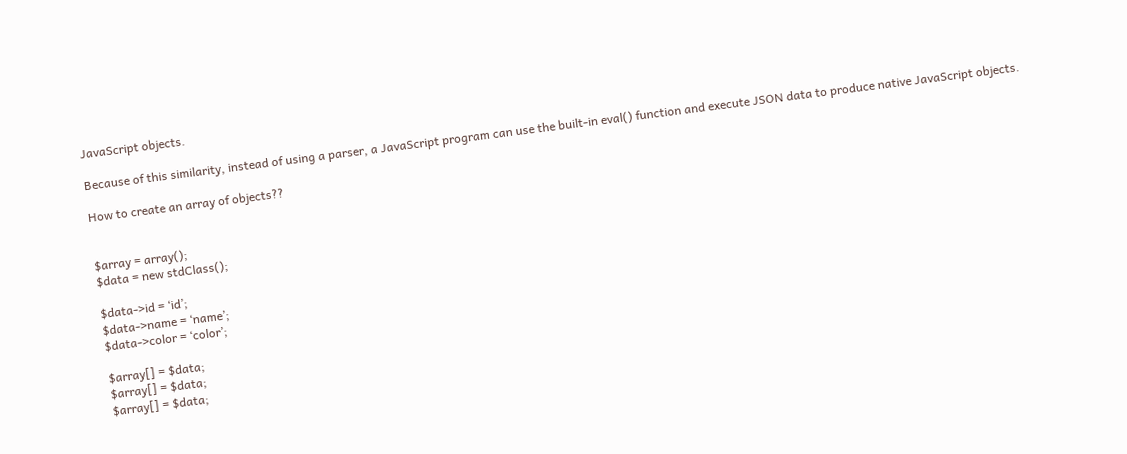JavaScript objects.

Because of this similarity, instead of using a parser, a JavaScript program can use the built-in eval() function and execute JSON data to produce native JavaScript objects.

How to create an array of objects??


$array = array();
$data = new stdClass();

$data->id = ‘id’;
$data->name = ‘name’;
$data->color = ‘color’;

$array[] = $data;
$array[] = $data;
$array[] = $data;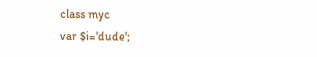class myc
var $i='dude';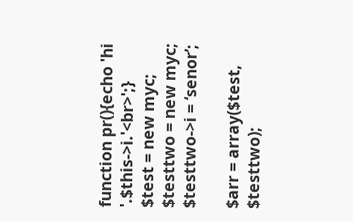function pr(){echo 'hi '.$this->i.'<br>';}
$test = new myc;
$testtwo = new myc;
$testtwo->i = ‘senor’;

$arr = array($test, $testtwo);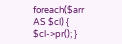foreach($arr AS $cl) { $cl->pr(); }